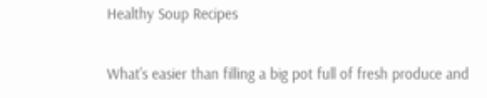Healthy Soup Recipes

What's easier than filling a big pot full of fresh produce and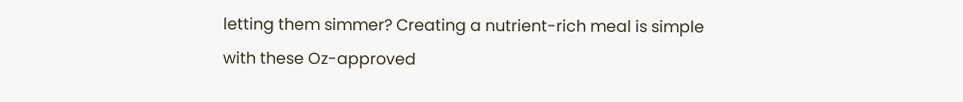letting them simmer? Creating a nutrient-rich meal is simple with these Oz-approved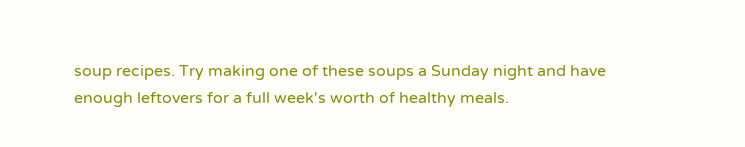soup recipes. Try making one of these soups a Sunday night and have enough leftovers for a full week's worth of healthy meals.